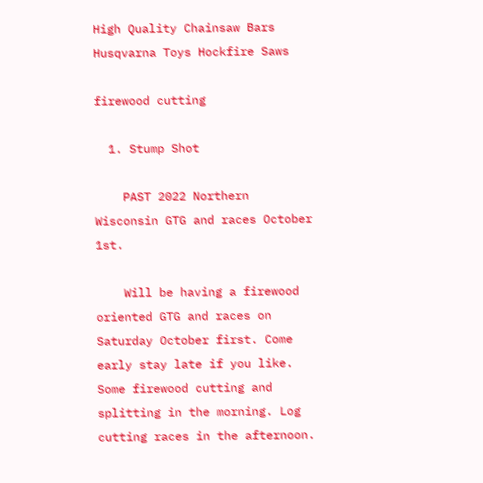High Quality Chainsaw Bars Husqvarna Toys Hockfire Saws

firewood cutting

  1. Stump Shot

    PAST 2022 Northern Wisconsin GTG and races October 1st.

    Will be having a firewood oriented GTG and races on Saturday October first. Come early stay late if you like. Some firewood cutting and splitting in the morning. Log cutting races in the afternoon.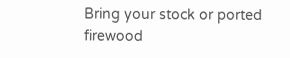Bring your stock or ported firewood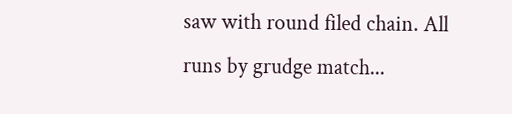saw with round filed chain. All runs by grudge match...